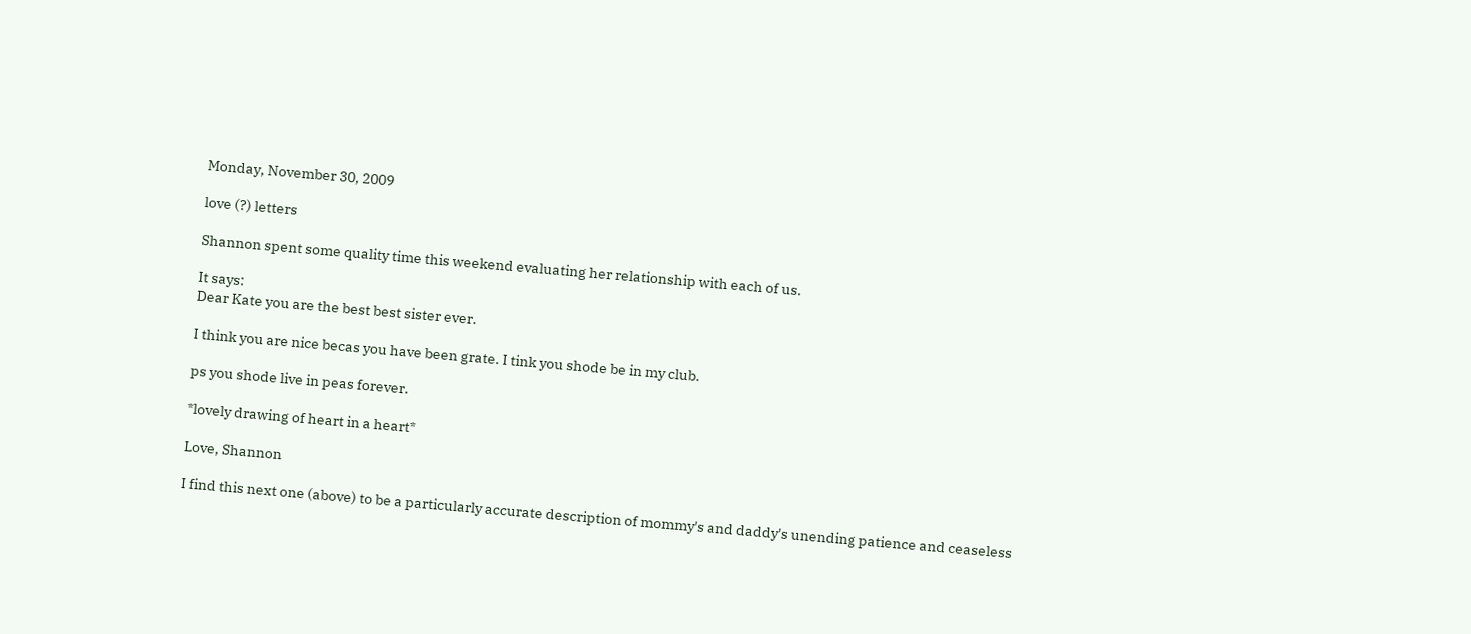Monday, November 30, 2009

love (?) letters

Shannon spent some quality time this weekend evaluating her relationship with each of us.

It says:
Dear Kate you are the best best sister ever.

I think you are nice becas you have been grate. I tink you shode be in my club.

ps you shode live in peas forever.

*lovely drawing of heart in a heart*

Love, Shannon

I find this next one (above) to be a particularly accurate description of mommy's and daddy's unending patience and ceaseless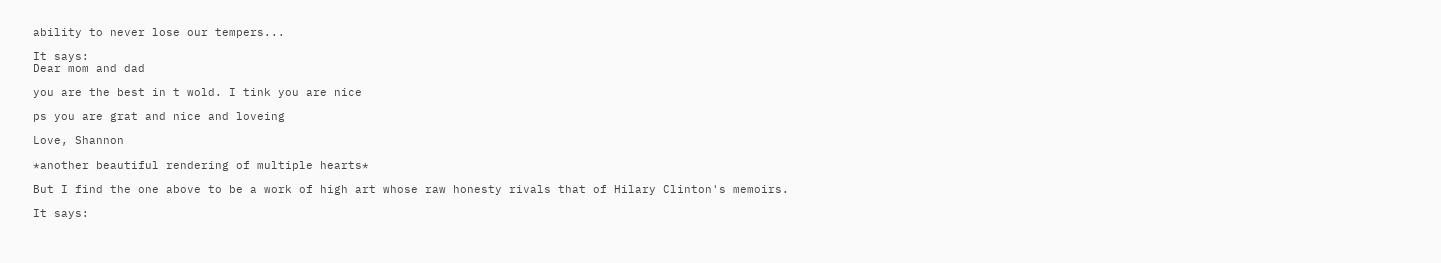ability to never lose our tempers...

It says:
Dear mom and dad

you are the best in t wold. I tink you are nice

ps you are grat and nice and loveing

Love, Shannon

*another beautiful rendering of multiple hearts*

But I find the one above to be a work of high art whose raw honesty rivals that of Hilary Clinton's memoirs.

It says: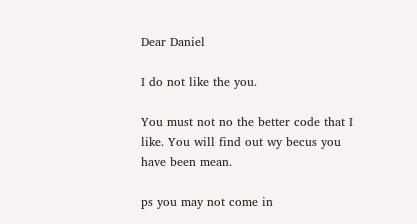Dear Daniel

I do not like the you.

You must not no the better code that I like. You will find out wy becus you have been mean.

ps you may not come in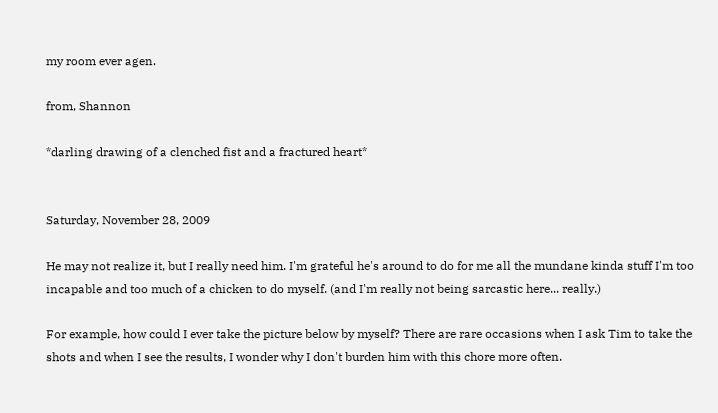my room ever agen.

from, Shannon

*darling drawing of a clenched fist and a fractured heart*


Saturday, November 28, 2009

He may not realize it, but I really need him. I'm grateful he's around to do for me all the mundane kinda stuff I'm too incapable and too much of a chicken to do myself. (and I'm really not being sarcastic here... really.)

For example, how could I ever take the picture below by myself? There are rare occasions when I ask Tim to take the shots and when I see the results, I wonder why I don't burden him with this chore more often.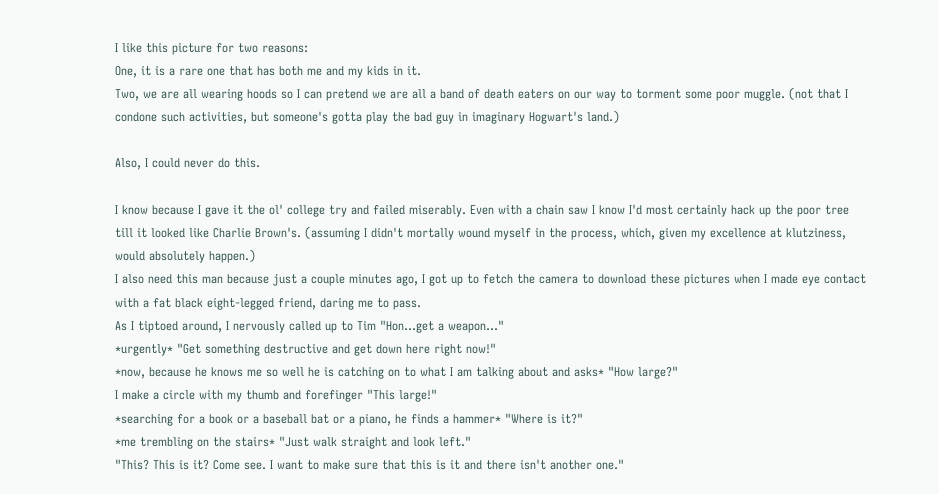I like this picture for two reasons:
One, it is a rare one that has both me and my kids in it.
Two, we are all wearing hoods so I can pretend we are all a band of death eaters on our way to torment some poor muggle. (not that I condone such activities, but someone's gotta play the bad guy in imaginary Hogwart's land.)

Also, I could never do this.

I know because I gave it the ol' college try and failed miserably. Even with a chain saw I know I'd most certainly hack up the poor tree till it looked like Charlie Brown's. (assuming I didn't mortally wound myself in the process, which, given my excellence at klutziness, would absolutely happen.)
I also need this man because just a couple minutes ago, I got up to fetch the camera to download these pictures when I made eye contact with a fat black eight-legged friend, daring me to pass.
As I tiptoed around, I nervously called up to Tim "Hon...get a weapon..."
*urgently* "Get something destructive and get down here right now!"
*now, because he knows me so well he is catching on to what I am talking about and asks* "How large?"
I make a circle with my thumb and forefinger "This large!"
*searching for a book or a baseball bat or a piano, he finds a hammer* "Where is it?"
*me trembling on the stairs* "Just walk straight and look left."
"This? This is it? Come see. I want to make sure that this is it and there isn't another one."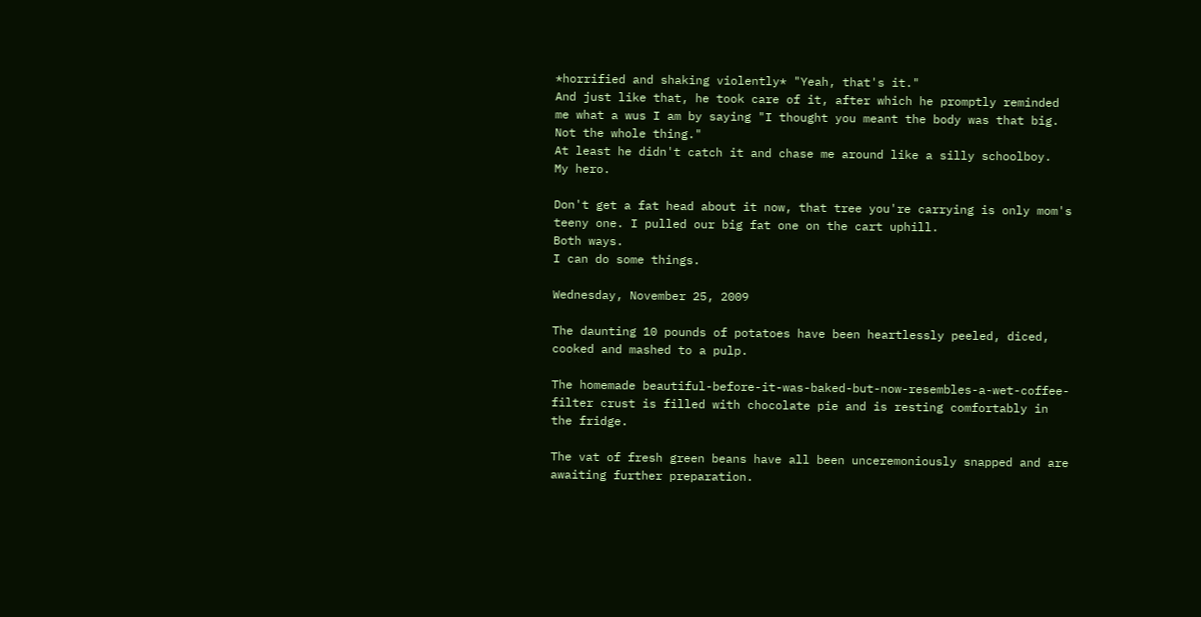*horrified and shaking violently* "Yeah, that's it."
And just like that, he took care of it, after which he promptly reminded me what a wus I am by saying "I thought you meant the body was that big. Not the whole thing."
At least he didn't catch it and chase me around like a silly schoolboy.
My hero.

Don't get a fat head about it now, that tree you're carrying is only mom's teeny one. I pulled our big fat one on the cart uphill.
Both ways.
I can do some things.

Wednesday, November 25, 2009

The daunting 10 pounds of potatoes have been heartlessly peeled, diced, cooked and mashed to a pulp.

The homemade beautiful-before-it-was-baked-but-now-resembles-a-wet-coffee-filter crust is filled with chocolate pie and is resting comfortably in the fridge.

The vat of fresh green beans have all been unceremoniously snapped and are awaiting further preparation.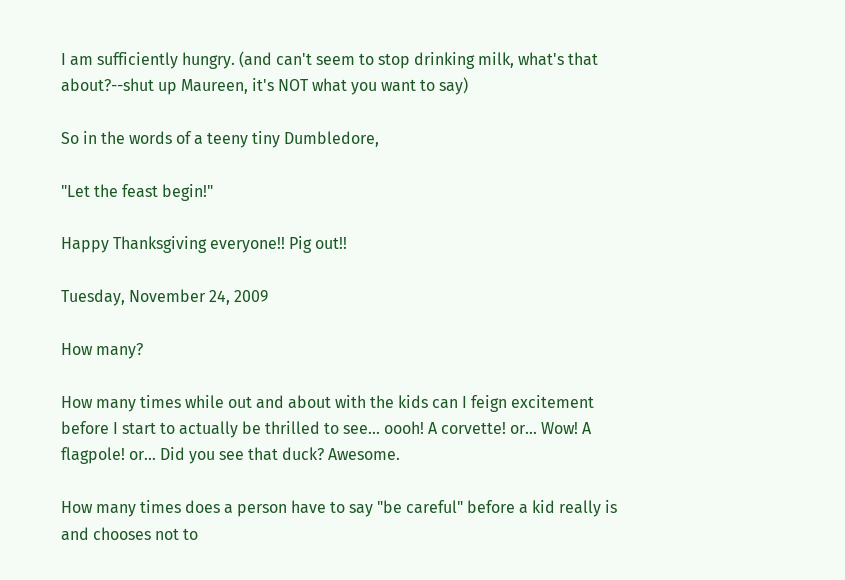I am sufficiently hungry. (and can't seem to stop drinking milk, what's that about?--shut up Maureen, it's NOT what you want to say)

So in the words of a teeny tiny Dumbledore,

"Let the feast begin!"

Happy Thanksgiving everyone!! Pig out!!

Tuesday, November 24, 2009

How many?

How many times while out and about with the kids can I feign excitement before I start to actually be thrilled to see... oooh! A corvette! or... Wow! A flagpole! or... Did you see that duck? Awesome.

How many times does a person have to say "be careful" before a kid really is and chooses not to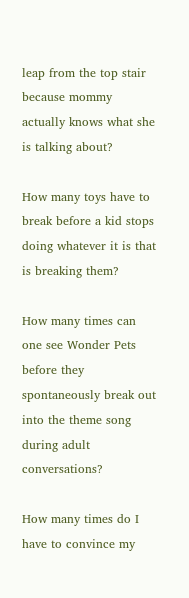leap from the top stair because mommy actually knows what she is talking about?

How many toys have to break before a kid stops doing whatever it is that is breaking them?

How many times can one see Wonder Pets before they spontaneously break out into the theme song during adult conversations?

How many times do I have to convince my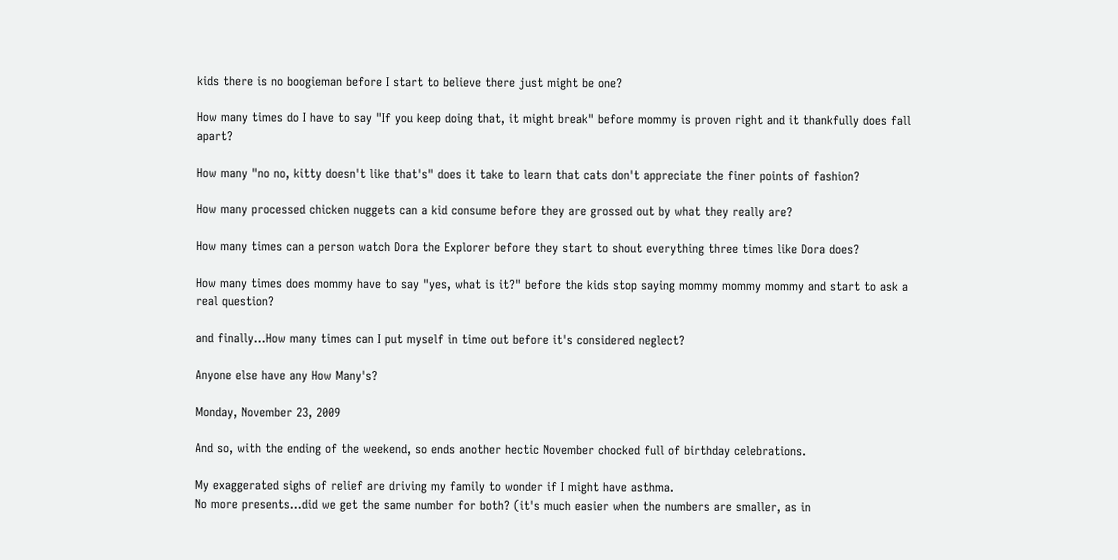kids there is no boogieman before I start to believe there just might be one?

How many times do I have to say "If you keep doing that, it might break" before mommy is proven right and it thankfully does fall apart?

How many "no no, kitty doesn't like that's" does it take to learn that cats don't appreciate the finer points of fashion?

How many processed chicken nuggets can a kid consume before they are grossed out by what they really are?

How many times can a person watch Dora the Explorer before they start to shout everything three times like Dora does?

How many times does mommy have to say "yes, what is it?" before the kids stop saying mommy mommy mommy and start to ask a real question?

and finally...How many times can I put myself in time out before it's considered neglect?

Anyone else have any How Many's?

Monday, November 23, 2009

And so, with the ending of the weekend, so ends another hectic November chocked full of birthday celebrations.

My exaggerated sighs of relief are driving my family to wonder if I might have asthma.
No more presents...did we get the same number for both? (it's much easier when the numbers are smaller, as in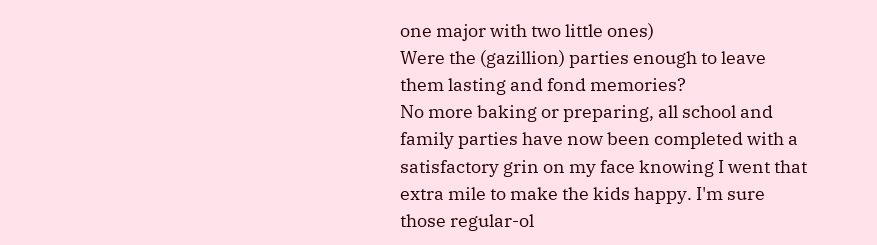one major with two little ones)
Were the (gazillion) parties enough to leave them lasting and fond memories?
No more baking or preparing, all school and family parties have now been completed with a satisfactory grin on my face knowing I went that extra mile to make the kids happy. I'm sure those regular-ol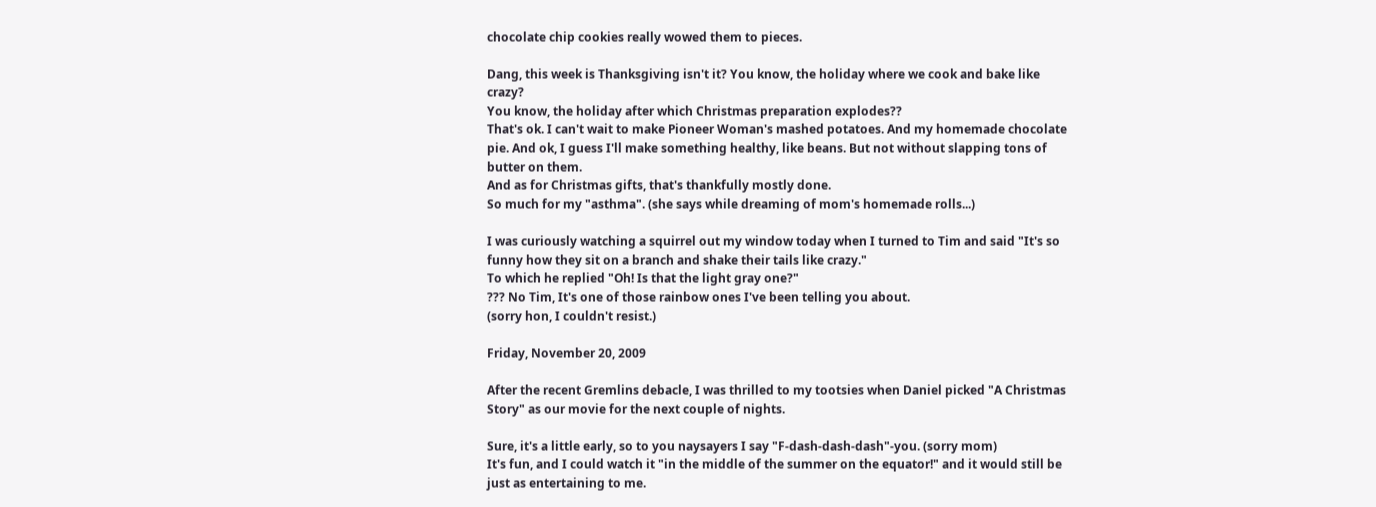chocolate chip cookies really wowed them to pieces.

Dang, this week is Thanksgiving isn't it? You know, the holiday where we cook and bake like crazy?
You know, the holiday after which Christmas preparation explodes??
That's ok. I can't wait to make Pioneer Woman's mashed potatoes. And my homemade chocolate pie. And ok, I guess I'll make something healthy, like beans. But not without slapping tons of butter on them.
And as for Christmas gifts, that's thankfully mostly done.
So much for my "asthma". (she says while dreaming of mom's homemade rolls...)

I was curiously watching a squirrel out my window today when I turned to Tim and said "It's so funny how they sit on a branch and shake their tails like crazy."
To which he replied "Oh! Is that the light gray one?"
??? No Tim, It's one of those rainbow ones I've been telling you about.
(sorry hon, I couldn't resist.)

Friday, November 20, 2009

After the recent Gremlins debacle, I was thrilled to my tootsies when Daniel picked "A Christmas Story" as our movie for the next couple of nights.

Sure, it's a little early, so to you naysayers I say "F-dash-dash-dash"-you. (sorry mom)
It's fun, and I could watch it "in the middle of the summer on the equator!" and it would still be just as entertaining to me.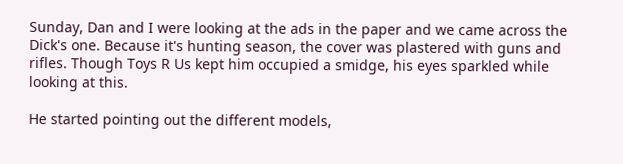Sunday, Dan and I were looking at the ads in the paper and we came across the Dick's one. Because it's hunting season, the cover was plastered with guns and rifles. Though Toys R Us kept him occupied a smidge, his eyes sparkled while looking at this.

He started pointing out the different models,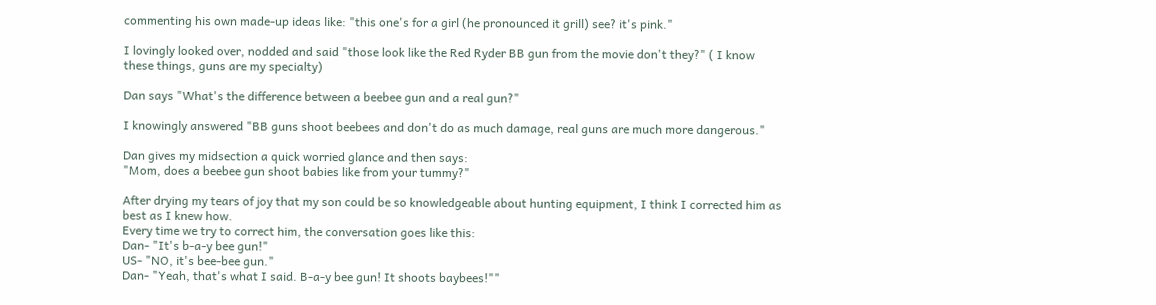commenting his own made-up ideas like: "this one's for a girl (he pronounced it grill) see? it's pink."

I lovingly looked over, nodded and said "those look like the Red Ryder BB gun from the movie don't they?" ( I know these things, guns are my specialty)

Dan says "What's the difference between a beebee gun and a real gun?"

I knowingly answered "BB guns shoot beebees and don't do as much damage, real guns are much more dangerous."

Dan gives my midsection a quick worried glance and then says:
"Mom, does a beebee gun shoot babies like from your tummy?"

After drying my tears of joy that my son could be so knowledgeable about hunting equipment, I think I corrected him as best as I knew how.
Every time we try to correct him, the conversation goes like this:
Dan- "It's b-a-y bee gun!"
US- "NO, it's bee-bee gun."
Dan- "Yeah, that's what I said. B-a-y bee gun! It shoots baybees!""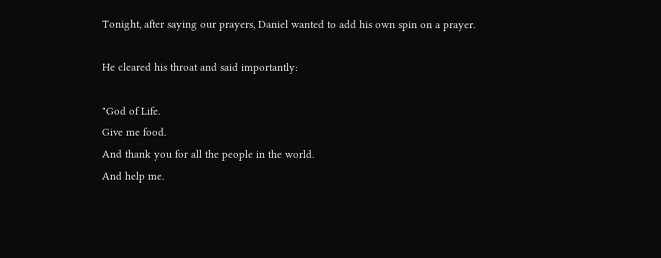Tonight, after saying our prayers, Daniel wanted to add his own spin on a prayer.

He cleared his throat and said importantly:

"God of Life.
Give me food.
And thank you for all the people in the world.
And help me.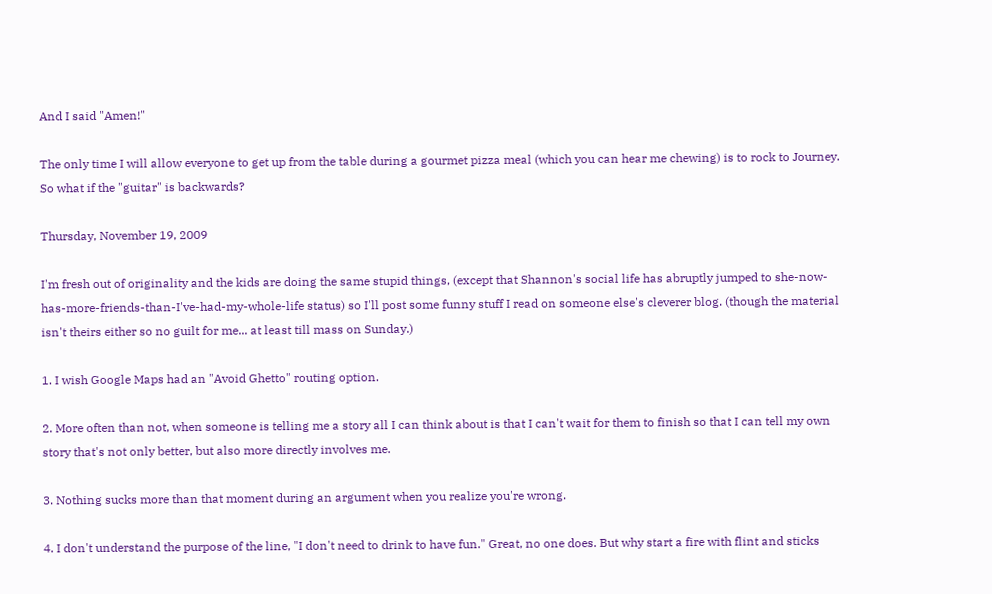And I said "Amen!"

The only time I will allow everyone to get up from the table during a gourmet pizza meal (which you can hear me chewing) is to rock to Journey. So what if the "guitar" is backwards?

Thursday, November 19, 2009

I'm fresh out of originality and the kids are doing the same stupid things, (except that Shannon's social life has abruptly jumped to she-now-has-more-friends-than-I've-had-my-whole-life status) so I'll post some funny stuff I read on someone else's cleverer blog. (though the material isn't theirs either so no guilt for me... at least till mass on Sunday.)

1. I wish Google Maps had an "Avoid Ghetto" routing option.

2. More often than not, when someone is telling me a story all I can think about is that I can't wait for them to finish so that I can tell my own story that's not only better, but also more directly involves me.

3. Nothing sucks more than that moment during an argument when you realize you're wrong.

4. I don't understand the purpose of the line, "I don't need to drink to have fun." Great, no one does. But why start a fire with flint and sticks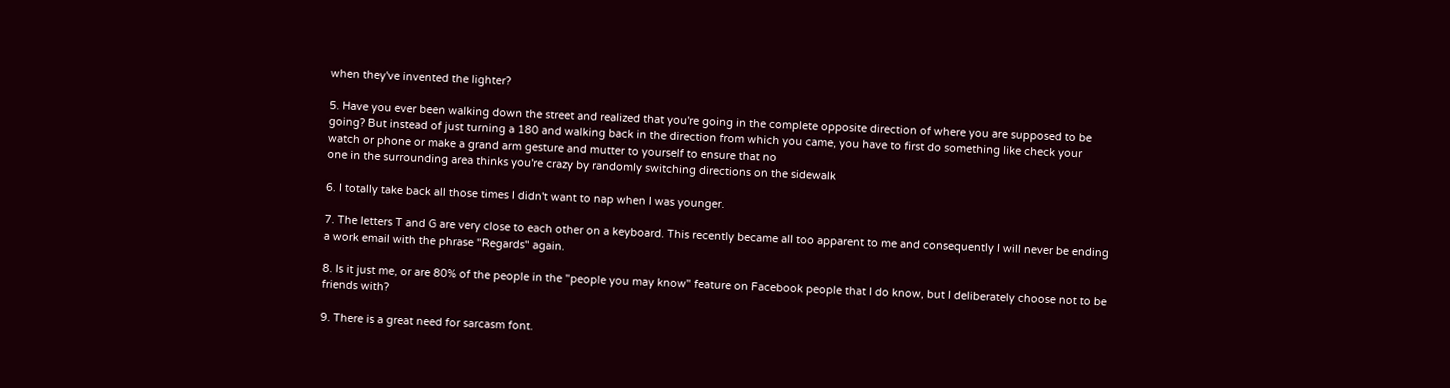when they've invented the lighter?

5. Have you ever been walking down the street and realized that you're going in the complete opposite direction of where you are supposed to be going? But instead of just turning a 180 and walking back in the direction from which you came, you have to first do something like check your watch or phone or make a grand arm gesture and mutter to yourself to ensure that no
one in the surrounding area thinks you're crazy by randomly switching directions on the sidewalk

6. I totally take back all those times I didn't want to nap when I was younger.

7. The letters T and G are very close to each other on a keyboard. This recently became all too apparent to me and consequently I will never be ending a work email with the phrase "Regards" again.

8. Is it just me, or are 80% of the people in the "people you may know" feature on Facebook people that I do know, but I deliberately choose not to be friends with?

9. There is a great need for sarcasm font.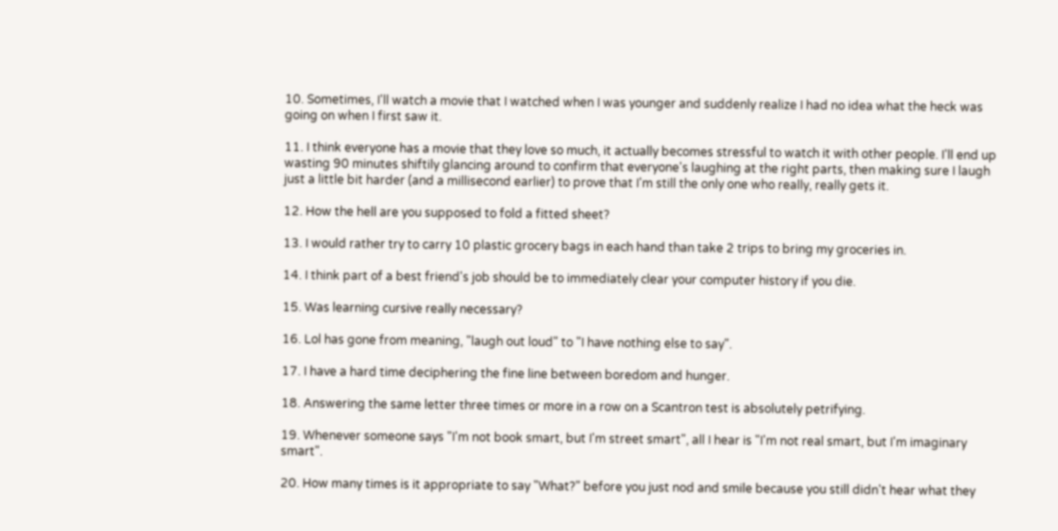10. Sometimes, I'll watch a movie that I watched when I was younger and suddenly realize I had no idea what the heck was going on when I first saw it.

11. I think everyone has a movie that they love so much, it actually becomes stressful to watch it with other people. I'll end up wasting 90 minutes shiftily glancing around to confirm that everyone's laughing at the right parts, then making sure I laugh just a little bit harder (and a millisecond earlier) to prove that I'm still the only one who really, really gets it.

12. How the hell are you supposed to fold a fitted sheet?

13. I would rather try to carry 10 plastic grocery bags in each hand than take 2 trips to bring my groceries in.

14. I think part of a best friend's job should be to immediately clear your computer history if you die.

15. Was learning cursive really necessary?

16. Lol has gone from meaning, "laugh out loud" to "I have nothing else to say".

17. I have a hard time deciphering the fine line between boredom and hunger.

18. Answering the same letter three times or more in a row on a Scantron test is absolutely petrifying.

19. Whenever someone says "I'm not book smart, but I'm street smart", all I hear is "I'm not real smart, but I'm imaginary smart".

20. How many times is it appropriate to say "What?" before you just nod and smile because you still didn't hear what they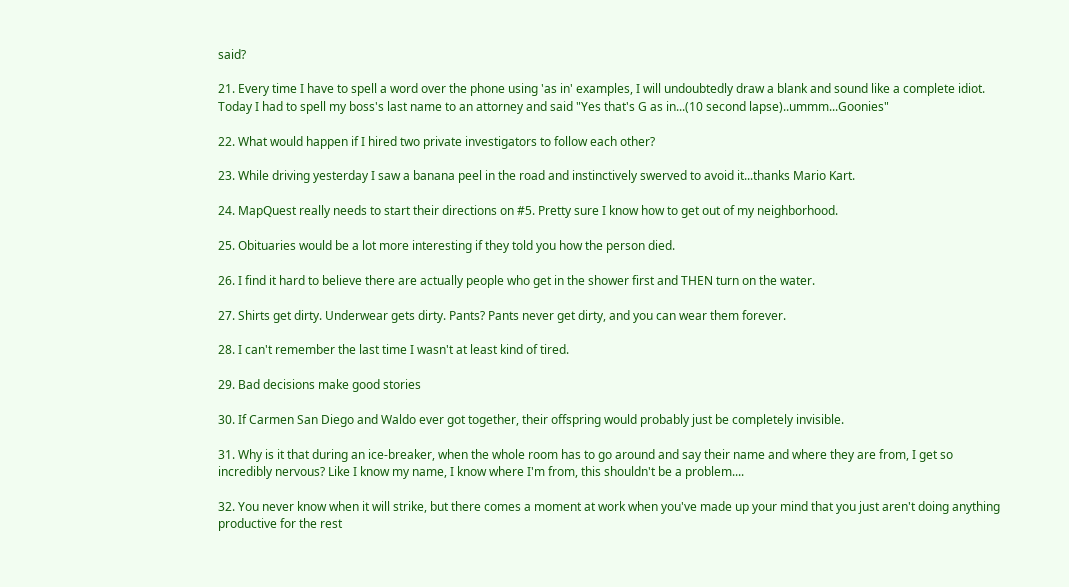said?

21. Every time I have to spell a word over the phone using 'as in' examples, I will undoubtedly draw a blank and sound like a complete idiot. Today I had to spell my boss's last name to an attorney and said "Yes that's G as in...(10 second lapse)..ummm...Goonies"

22. What would happen if I hired two private investigators to follow each other?

23. While driving yesterday I saw a banana peel in the road and instinctively swerved to avoid it...thanks Mario Kart.

24. MapQuest really needs to start their directions on #5. Pretty sure I know how to get out of my neighborhood.

25. Obituaries would be a lot more interesting if they told you how the person died.

26. I find it hard to believe there are actually people who get in the shower first and THEN turn on the water.

27. Shirts get dirty. Underwear gets dirty. Pants? Pants never get dirty, and you can wear them forever.

28. I can't remember the last time I wasn't at least kind of tired.

29. Bad decisions make good stories

30. If Carmen San Diego and Waldo ever got together, their offspring would probably just be completely invisible.

31. Why is it that during an ice-breaker, when the whole room has to go around and say their name and where they are from, I get so incredibly nervous? Like I know my name, I know where I'm from, this shouldn't be a problem....

32. You never know when it will strike, but there comes a moment at work when you've made up your mind that you just aren't doing anything productive for the rest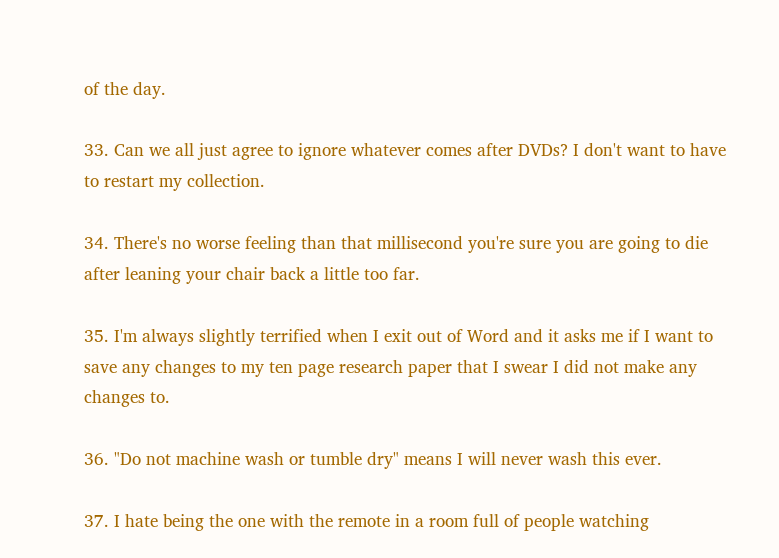of the day.

33. Can we all just agree to ignore whatever comes after DVDs? I don't want to have to restart my collection.

34. There's no worse feeling than that millisecond you're sure you are going to die after leaning your chair back a little too far.

35. I'm always slightly terrified when I exit out of Word and it asks me if I want to save any changes to my ten page research paper that I swear I did not make any changes to.

36. "Do not machine wash or tumble dry" means I will never wash this ever.

37. I hate being the one with the remote in a room full of people watching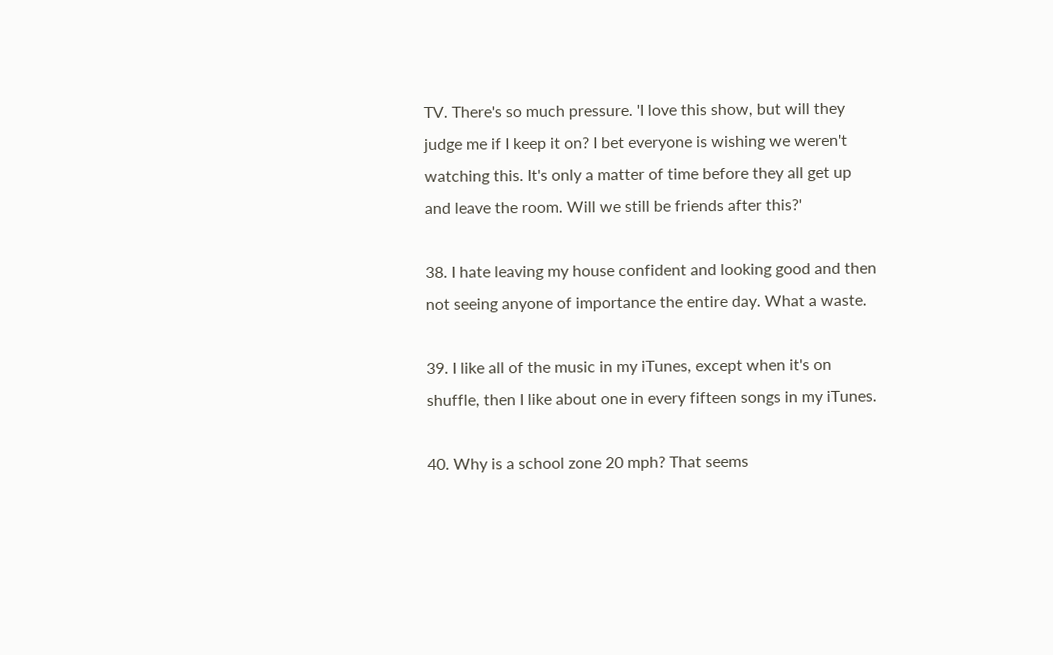TV. There's so much pressure. 'I love this show, but will they judge me if I keep it on? I bet everyone is wishing we weren't watching this. It's only a matter of time before they all get up and leave the room. Will we still be friends after this?'

38. I hate leaving my house confident and looking good and then not seeing anyone of importance the entire day. What a waste.

39. I like all of the music in my iTunes, except when it's on shuffle, then I like about one in every fifteen songs in my iTunes.

40. Why is a school zone 20 mph? That seems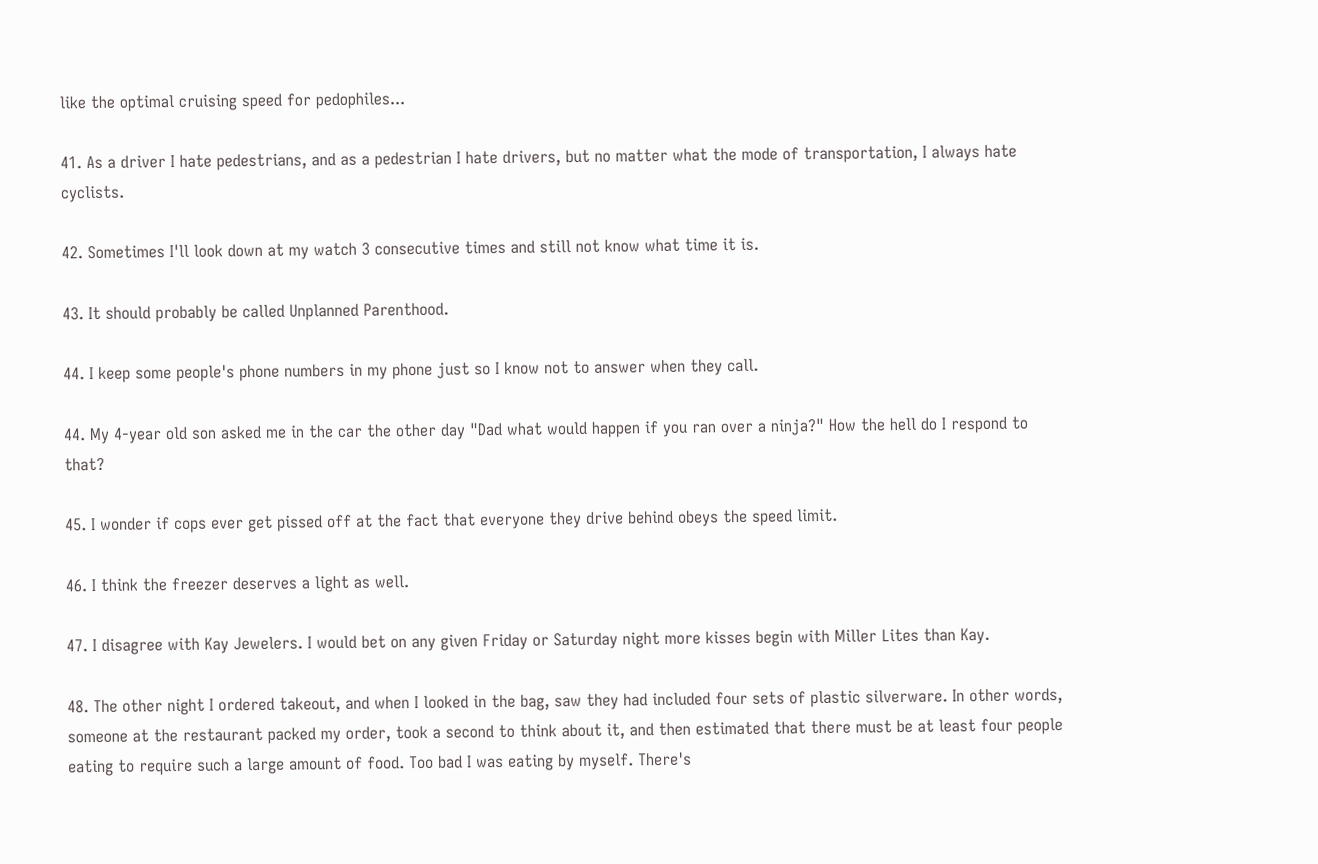like the optimal cruising speed for pedophiles...

41. As a driver I hate pedestrians, and as a pedestrian I hate drivers, but no matter what the mode of transportation, I always hate cyclists.

42. Sometimes I'll look down at my watch 3 consecutive times and still not know what time it is.

43. It should probably be called Unplanned Parenthood.

44. I keep some people's phone numbers in my phone just so I know not to answer when they call.

44. My 4-year old son asked me in the car the other day "Dad what would happen if you ran over a ninja?" How the hell do I respond to that?

45. I wonder if cops ever get pissed off at the fact that everyone they drive behind obeys the speed limit.

46. I think the freezer deserves a light as well.

47. I disagree with Kay Jewelers. I would bet on any given Friday or Saturday night more kisses begin with Miller Lites than Kay.

48. The other night I ordered takeout, and when I looked in the bag, saw they had included four sets of plastic silverware. In other words, someone at the restaurant packed my order, took a second to think about it, and then estimated that there must be at least four people eating to require such a large amount of food. Too bad I was eating by myself. There's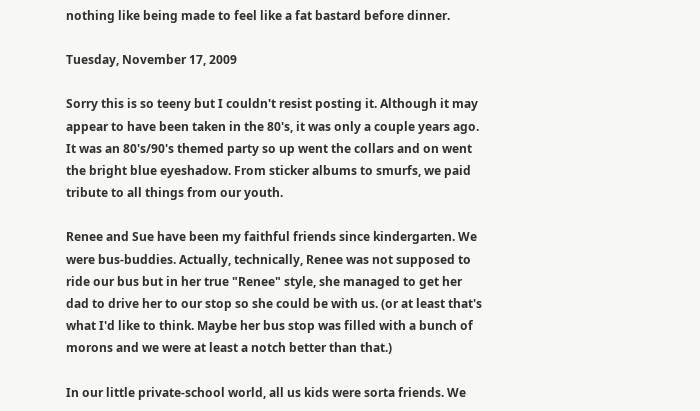nothing like being made to feel like a fat bastard before dinner.

Tuesday, November 17, 2009

Sorry this is so teeny but I couldn't resist posting it. Although it may appear to have been taken in the 80's, it was only a couple years ago. It was an 80's/90's themed party so up went the collars and on went the bright blue eyeshadow. From sticker albums to smurfs, we paid tribute to all things from our youth.

Renee and Sue have been my faithful friends since kindergarten. We were bus-buddies. Actually, technically, Renee was not supposed to ride our bus but in her true "Renee" style, she managed to get her dad to drive her to our stop so she could be with us. (or at least that's what I'd like to think. Maybe her bus stop was filled with a bunch of morons and we were at least a notch better than that.)

In our little private-school world, all us kids were sorta friends. We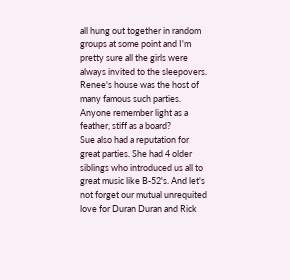all hung out together in random groups at some point and I'm pretty sure all the girls were always invited to the sleepovers. Renee's house was the host of many famous such parties. Anyone remember light as a feather, stiff as a board?
Sue also had a reputation for great parties. She had 4 older siblings who introduced us all to great music like B-52's. And let's not forget our mutual unrequited love for Duran Duran and Rick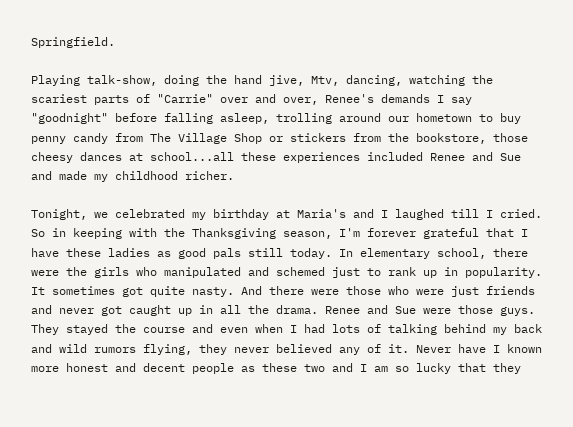Springfield.

Playing talk-show, doing the hand jive, Mtv, dancing, watching the scariest parts of "Carrie" over and over, Renee's demands I say "goodnight" before falling asleep, trolling around our hometown to buy penny candy from The Village Shop or stickers from the bookstore, those cheesy dances at school...all these experiences included Renee and Sue and made my childhood richer.

Tonight, we celebrated my birthday at Maria's and I laughed till I cried.
So in keeping with the Thanksgiving season, I'm forever grateful that I have these ladies as good pals still today. In elementary school, there were the girls who manipulated and schemed just to rank up in popularity. It sometimes got quite nasty. And there were those who were just friends and never got caught up in all the drama. Renee and Sue were those guys. They stayed the course and even when I had lots of talking behind my back and wild rumors flying, they never believed any of it. Never have I known more honest and decent people as these two and I am so lucky that they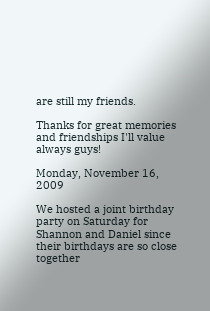are still my friends.

Thanks for great memories and friendships I'll value always guys!

Monday, November 16, 2009

We hosted a joint birthday party on Saturday for Shannon and Daniel since their birthdays are so close together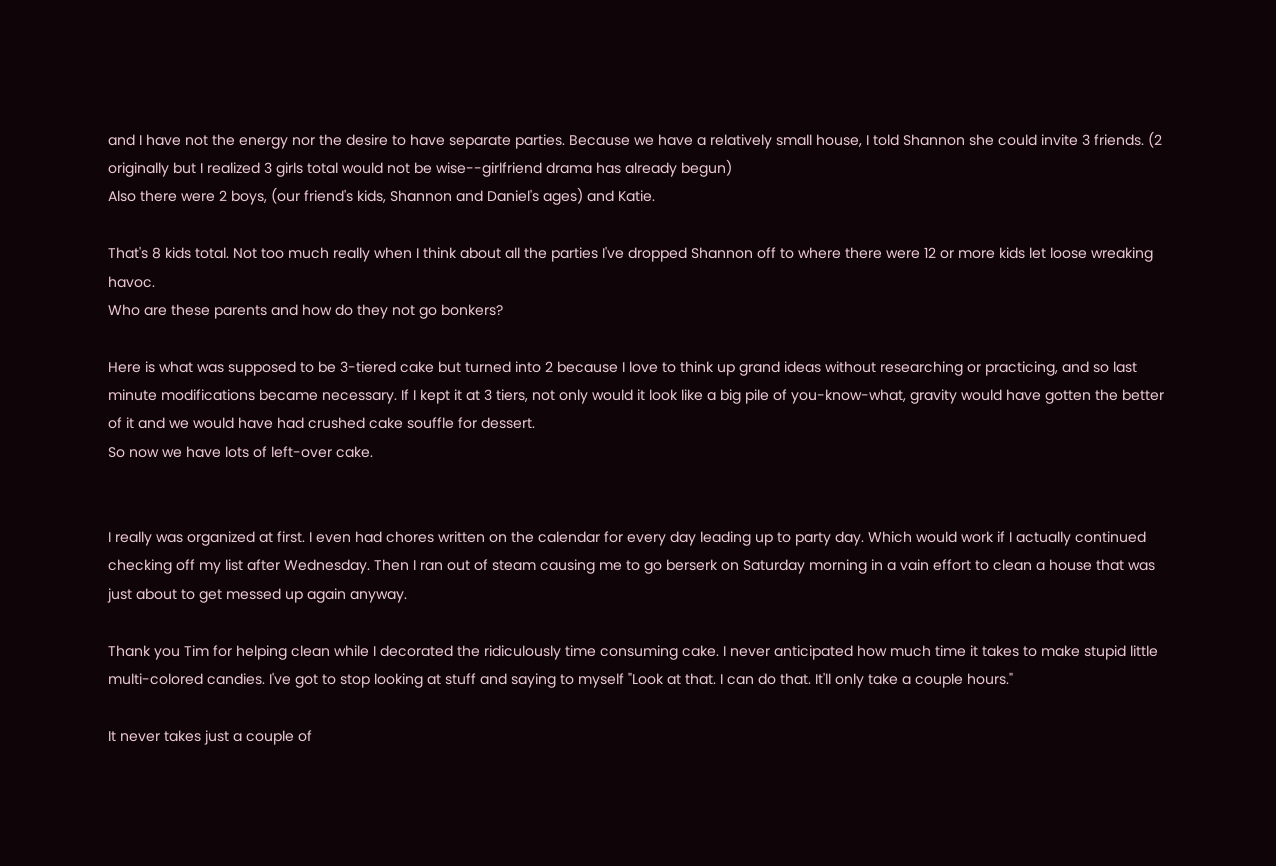and I have not the energy nor the desire to have separate parties. Because we have a relatively small house, I told Shannon she could invite 3 friends. (2 originally but I realized 3 girls total would not be wise--girlfriend drama has already begun)
Also there were 2 boys, (our friend's kids, Shannon and Daniel's ages) and Katie.

That's 8 kids total. Not too much really when I think about all the parties I've dropped Shannon off to where there were 12 or more kids let loose wreaking havoc.
Who are these parents and how do they not go bonkers?

Here is what was supposed to be 3-tiered cake but turned into 2 because I love to think up grand ideas without researching or practicing, and so last minute modifications became necessary. If I kept it at 3 tiers, not only would it look like a big pile of you-know-what, gravity would have gotten the better of it and we would have had crushed cake souffle for dessert.
So now we have lots of left-over cake.


I really was organized at first. I even had chores written on the calendar for every day leading up to party day. Which would work if I actually continued checking off my list after Wednesday. Then I ran out of steam causing me to go berserk on Saturday morning in a vain effort to clean a house that was just about to get messed up again anyway.

Thank you Tim for helping clean while I decorated the ridiculously time consuming cake. I never anticipated how much time it takes to make stupid little multi-colored candies. I've got to stop looking at stuff and saying to myself "Look at that. I can do that. It'll only take a couple hours."

It never takes just a couple of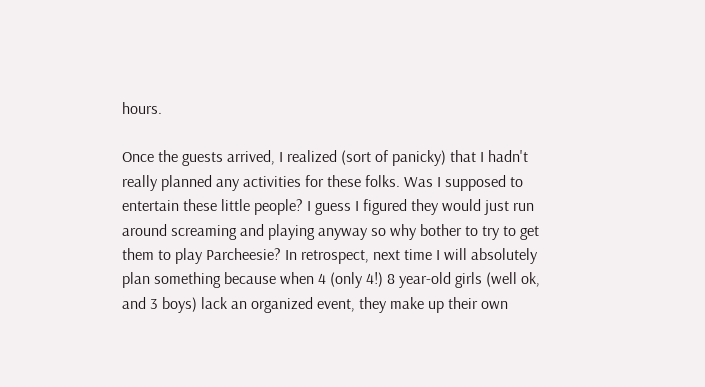hours.

Once the guests arrived, I realized (sort of panicky) that I hadn't really planned any activities for these folks. Was I supposed to entertain these little people? I guess I figured they would just run around screaming and playing anyway so why bother to try to get them to play Parcheesie? In retrospect, next time I will absolutely plan something because when 4 (only 4!) 8 year-old girls (well ok, and 3 boys) lack an organized event, they make up their own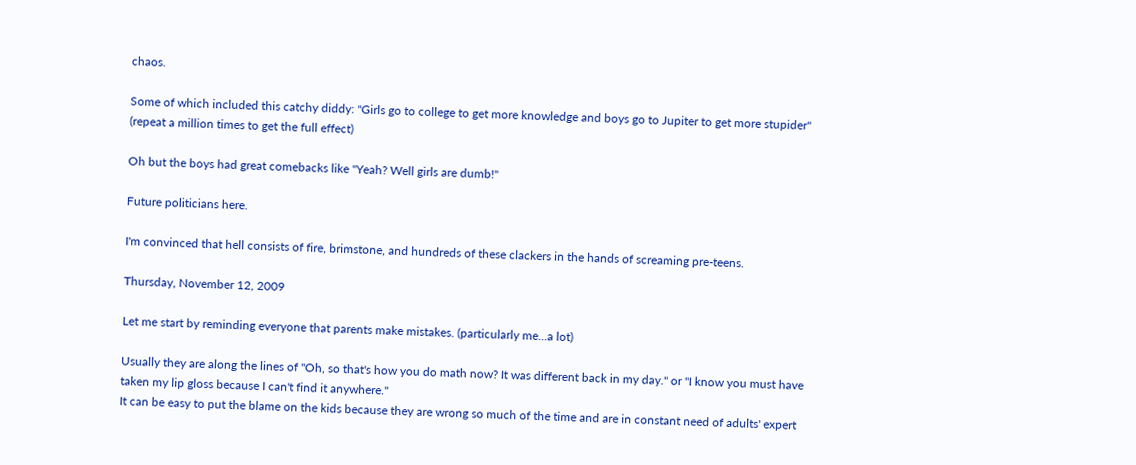chaos.

Some of which included this catchy diddy: "Girls go to college to get more knowledge and boys go to Jupiter to get more stupider" (repeat a million times to get the full effect)

Oh but the boys had great comebacks like "Yeah? Well girls are dumb!"

Future politicians here.

I'm convinced that hell consists of fire, brimstone, and hundreds of these clackers in the hands of screaming pre-teens.

Thursday, November 12, 2009

Let me start by reminding everyone that parents make mistakes. (particularly me...a lot)

Usually they are along the lines of "Oh, so that's how you do math now? It was different back in my day." or "I know you must have taken my lip gloss because I can't find it anywhere."
It can be easy to put the blame on the kids because they are wrong so much of the time and are in constant need of adults' expert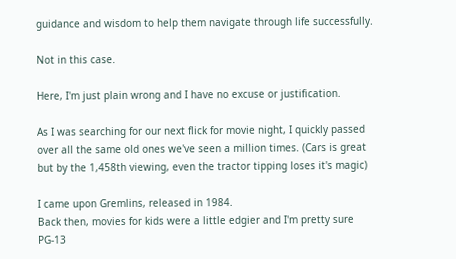guidance and wisdom to help them navigate through life successfully.

Not in this case.

Here, I'm just plain wrong and I have no excuse or justification.

As I was searching for our next flick for movie night, I quickly passed over all the same old ones we've seen a million times. (Cars is great but by the 1,458th viewing, even the tractor tipping loses it's magic)

I came upon Gremlins, released in 1984.
Back then, movies for kids were a little edgier and I'm pretty sure PG-13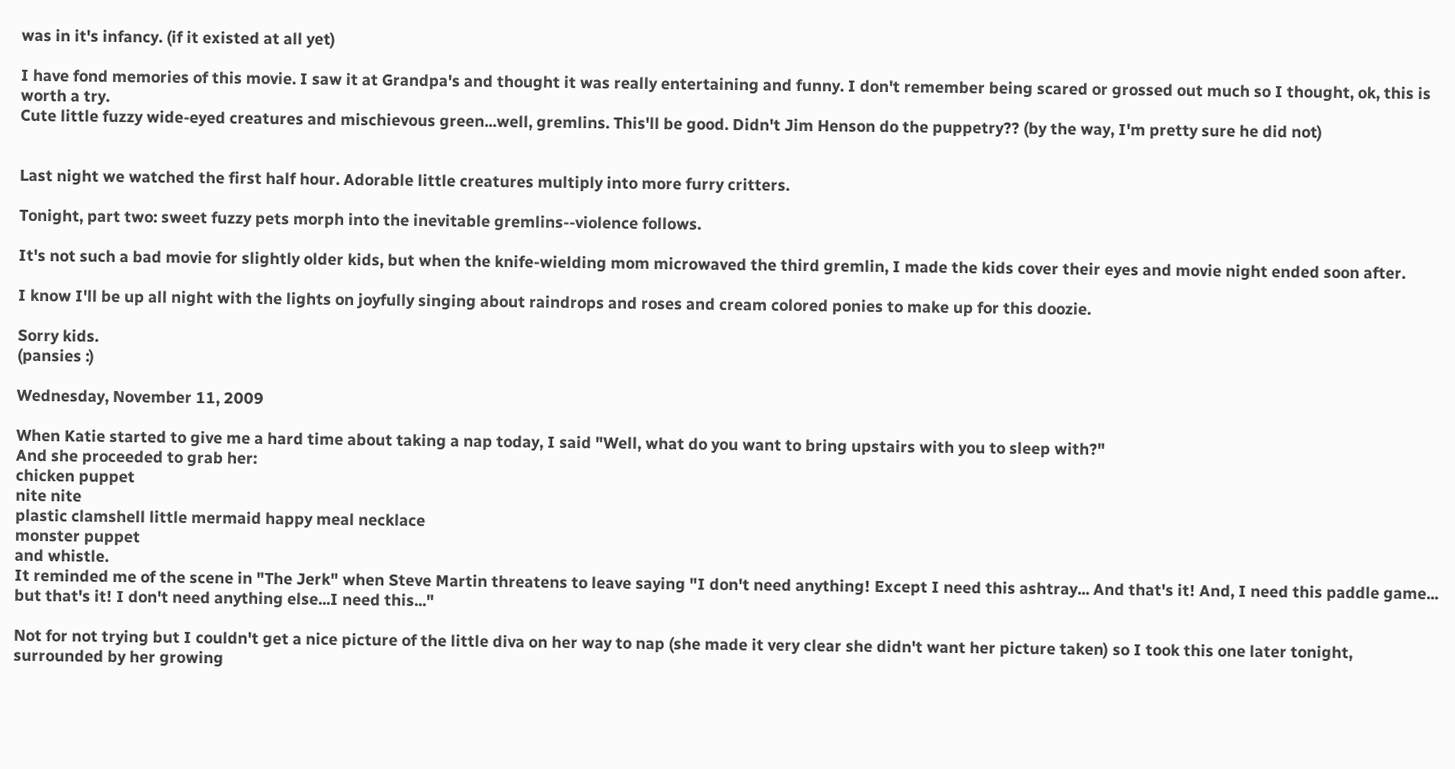was in it's infancy. (if it existed at all yet)

I have fond memories of this movie. I saw it at Grandpa's and thought it was really entertaining and funny. I don't remember being scared or grossed out much so I thought, ok, this is worth a try.
Cute little fuzzy wide-eyed creatures and mischievous green...well, gremlins. This'll be good. Didn't Jim Henson do the puppetry?? (by the way, I'm pretty sure he did not)


Last night we watched the first half hour. Adorable little creatures multiply into more furry critters.

Tonight, part two: sweet fuzzy pets morph into the inevitable gremlins--violence follows.

It's not such a bad movie for slightly older kids, but when the knife-wielding mom microwaved the third gremlin, I made the kids cover their eyes and movie night ended soon after.

I know I'll be up all night with the lights on joyfully singing about raindrops and roses and cream colored ponies to make up for this doozie.

Sorry kids.
(pansies :)

Wednesday, November 11, 2009

When Katie started to give me a hard time about taking a nap today, I said "Well, what do you want to bring upstairs with you to sleep with?"
And she proceeded to grab her:
chicken puppet
nite nite
plastic clamshell little mermaid happy meal necklace
monster puppet
and whistle.
It reminded me of the scene in "The Jerk" when Steve Martin threatens to leave saying "I don't need anything! Except I need this ashtray... And that's it! And, I need this paddle game... but that's it! I don't need anything else...I need this..."

Not for not trying but I couldn't get a nice picture of the little diva on her way to nap (she made it very clear she didn't want her picture taken) so I took this one later tonight, surrounded by her growing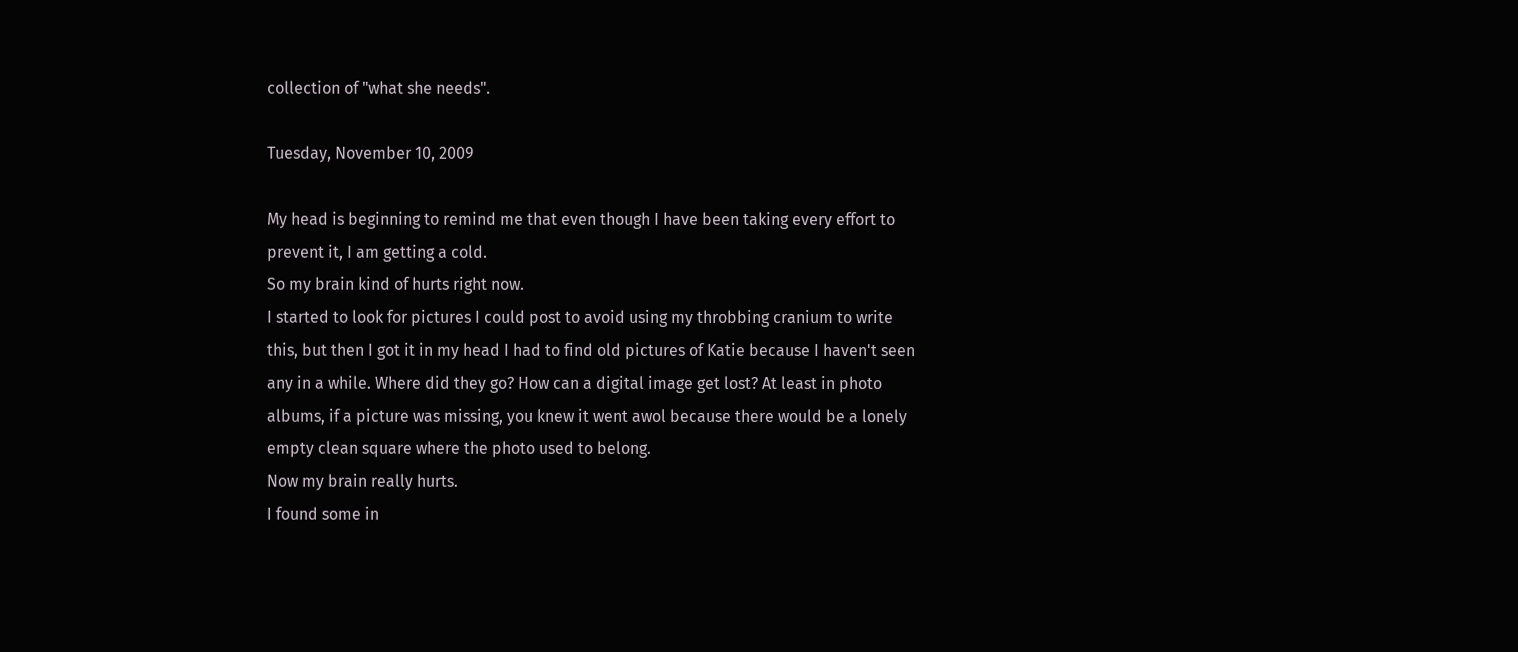collection of "what she needs".

Tuesday, November 10, 2009

My head is beginning to remind me that even though I have been taking every effort to prevent it, I am getting a cold.
So my brain kind of hurts right now.
I started to look for pictures I could post to avoid using my throbbing cranium to write this, but then I got it in my head I had to find old pictures of Katie because I haven't seen any in a while. Where did they go? How can a digital image get lost? At least in photo albums, if a picture was missing, you knew it went awol because there would be a lonely empty clean square where the photo used to belong.
Now my brain really hurts.
I found some in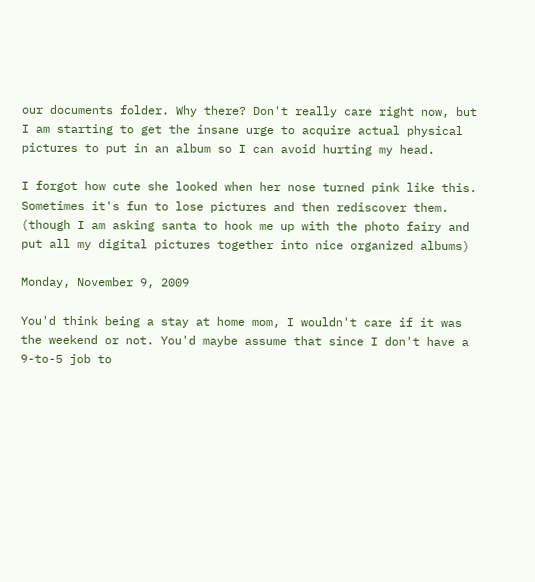our documents folder. Why there? Don't really care right now, but I am starting to get the insane urge to acquire actual physical pictures to put in an album so I can avoid hurting my head.

I forgot how cute she looked when her nose turned pink like this.
Sometimes it's fun to lose pictures and then rediscover them. (though I am asking santa to hook me up with the photo fairy and put all my digital pictures together into nice organized albums)

Monday, November 9, 2009

You'd think being a stay at home mom, I wouldn't care if it was the weekend or not. You'd maybe assume that since I don't have a 9-to-5 job to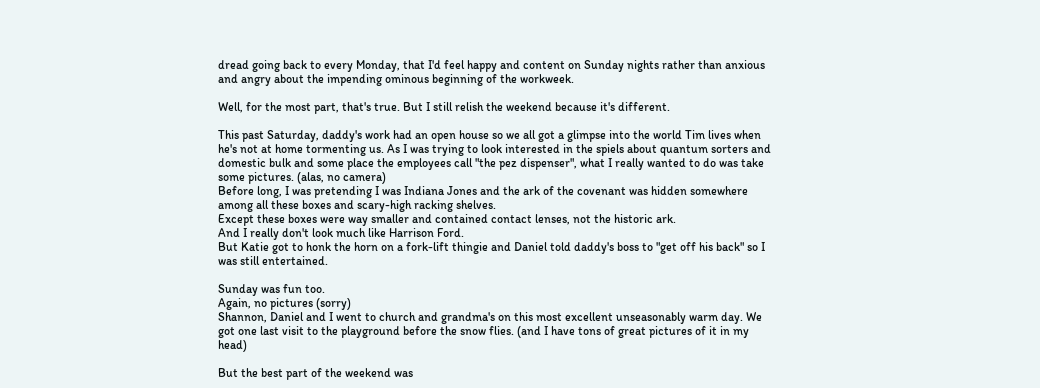dread going back to every Monday, that I'd feel happy and content on Sunday nights rather than anxious and angry about the impending ominous beginning of the workweek.

Well, for the most part, that's true. But I still relish the weekend because it's different.

This past Saturday, daddy's work had an open house so we all got a glimpse into the world Tim lives when he's not at home tormenting us. As I was trying to look interested in the spiels about quantum sorters and domestic bulk and some place the employees call "the pez dispenser", what I really wanted to do was take some pictures. (alas, no camera)
Before long, I was pretending I was Indiana Jones and the ark of the covenant was hidden somewhere among all these boxes and scary-high racking shelves.
Except these boxes were way smaller and contained contact lenses, not the historic ark.
And I really don't look much like Harrison Ford.
But Katie got to honk the horn on a fork-lift thingie and Daniel told daddy's boss to "get off his back" so I was still entertained.

Sunday was fun too.
Again, no pictures (sorry)
Shannon, Daniel and I went to church and grandma's on this most excellent unseasonably warm day. We got one last visit to the playground before the snow flies. (and I have tons of great pictures of it in my head)

But the best part of the weekend was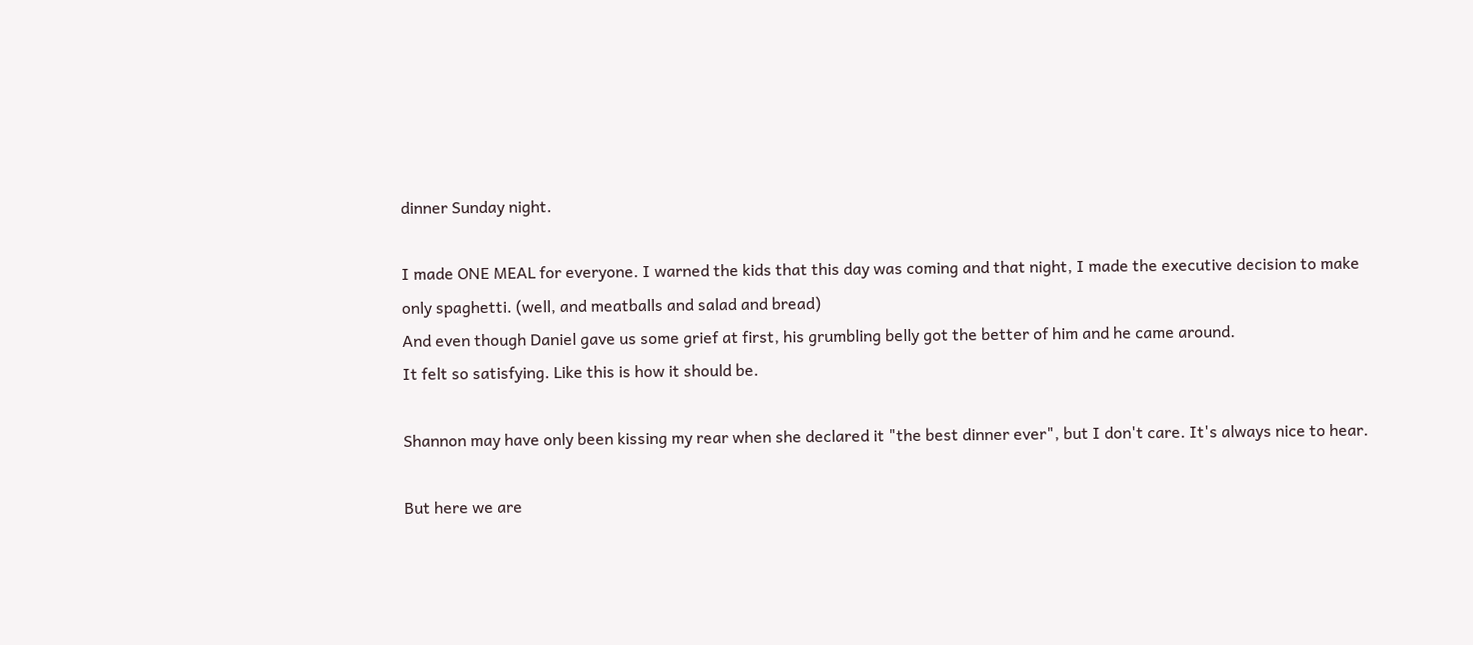dinner Sunday night.

I made ONE MEAL for everyone. I warned the kids that this day was coming and that night, I made the executive decision to make only spaghetti. (well, and meatballs and salad and bread)
And even though Daniel gave us some grief at first, his grumbling belly got the better of him and he came around.
It felt so satisfying. Like this is how it should be.

Shannon may have only been kissing my rear when she declared it "the best dinner ever", but I don't care. It's always nice to hear.

But here we are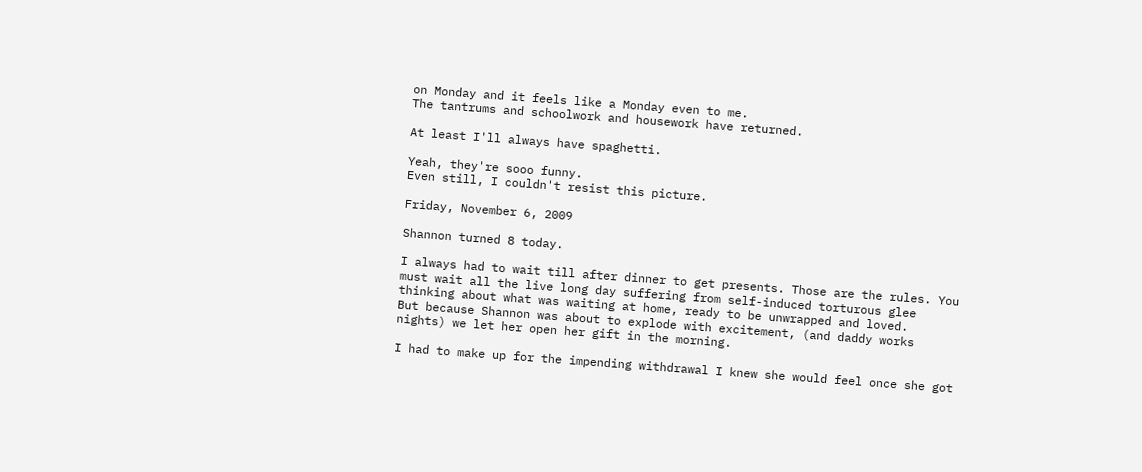on Monday and it feels like a Monday even to me.
The tantrums and schoolwork and housework have returned.

At least I'll always have spaghetti.

Yeah, they're sooo funny.
Even still, I couldn't resist this picture.

Friday, November 6, 2009

Shannon turned 8 today.

I always had to wait till after dinner to get presents. Those are the rules. You must wait all the live long day suffering from self-induced torturous glee thinking about what was waiting at home, ready to be unwrapped and loved.
But because Shannon was about to explode with excitement, (and daddy works nights) we let her open her gift in the morning.

I had to make up for the impending withdrawal I knew she would feel once she got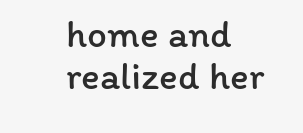home and realized her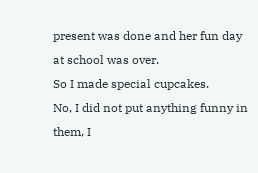present was done and her fun day at school was over.
So I made special cupcakes.
No, I did not put anything funny in them, I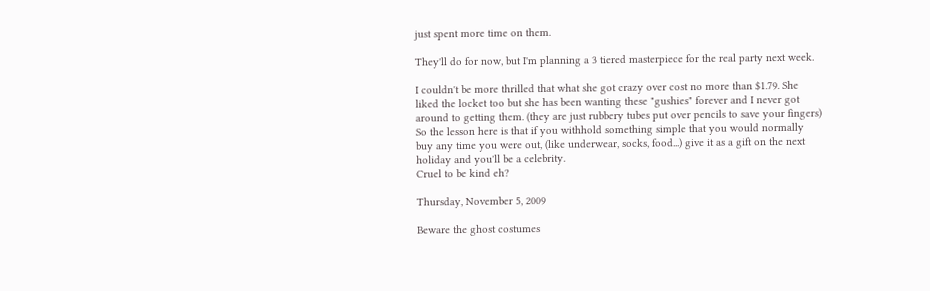just spent more time on them.

They'll do for now, but I'm planning a 3 tiered masterpiece for the real party next week.

I couldn't be more thrilled that what she got crazy over cost no more than $1.79. She liked the locket too but she has been wanting these "gushies" forever and I never got around to getting them. (they are just rubbery tubes put over pencils to save your fingers)
So the lesson here is that if you withhold something simple that you would normally buy any time you were out, (like underwear, socks, food...) give it as a gift on the next holiday and you'll be a celebrity.
Cruel to be kind eh?

Thursday, November 5, 2009

Beware the ghost costumes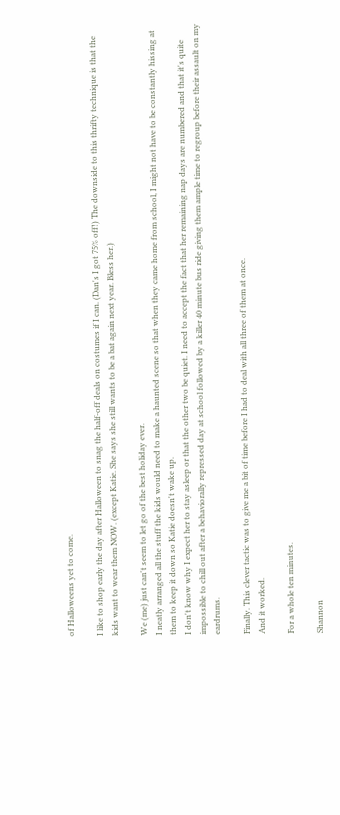of Halloweens yet to come.

I like to shop early the day after Halloween to snag the half-off deals on costumes if I can. (Dan's I got 75% off!) The downside to this thrifty technique is that the kids want to wear them NOW. (except Katie. She says she still wants to be a bat again next year. Bless her.)

We (me) just can't seem to let go of the best holiday ever.
I neatly arranged all the stuff the kids would need to make a haunted scene so that when they came home from school, I might not have to be constantly hissing at them to keep it down so Katie doesn't wake up.
I don't know why I expect her to stay asleep or that the other two be quiet. I need to accept the fact that her remaining nap days are numbered and that it's quite impossible to chill out after a behaviorally repressed day at school followed by a killer 40 minute bus ride giving them ample time to regroup before their assault on my eardrums.

Finally. This clever tactic was to give me a bit of time before I had to deal with all three of them at once.
And it worked.

For a whole ten minutes.

Shannon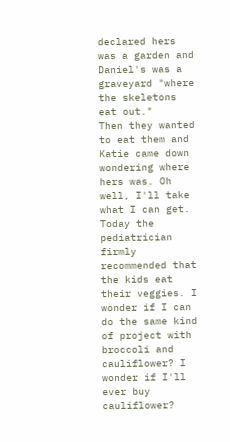declared hers was a garden and Daniel's was a graveyard "where the skeletons eat out."
Then they wanted to eat them and Katie came down wondering where hers was. Oh well, I'll take what I can get.
Today the pediatrician firmly recommended that the kids eat their veggies. I wonder if I can do the same kind of project with broccoli and cauliflower? I wonder if I'll ever buy cauliflower?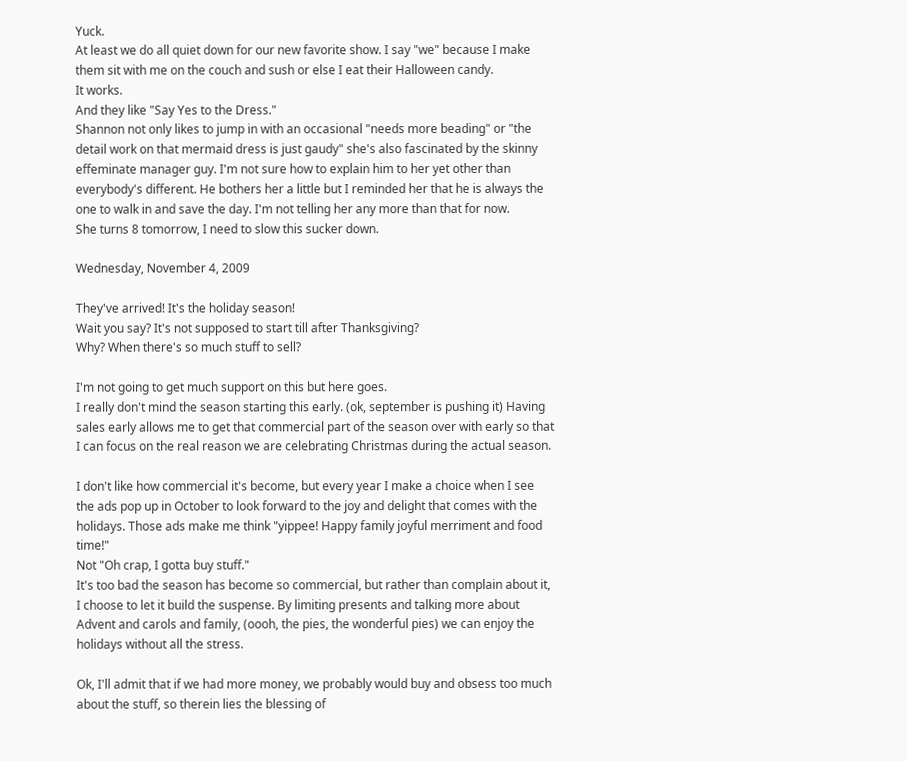Yuck.
At least we do all quiet down for our new favorite show. I say "we" because I make them sit with me on the couch and sush or else I eat their Halloween candy.
It works.
And they like "Say Yes to the Dress."
Shannon not only likes to jump in with an occasional "needs more beading" or "the detail work on that mermaid dress is just gaudy" she's also fascinated by the skinny effeminate manager guy. I'm not sure how to explain him to her yet other than everybody's different. He bothers her a little but I reminded her that he is always the one to walk in and save the day. I'm not telling her any more than that for now.
She turns 8 tomorrow, I need to slow this sucker down.

Wednesday, November 4, 2009

They've arrived! It's the holiday season!
Wait you say? It's not supposed to start till after Thanksgiving?
Why? When there's so much stuff to sell?

I'm not going to get much support on this but here goes.
I really don't mind the season starting this early. (ok, september is pushing it) Having sales early allows me to get that commercial part of the season over with early so that I can focus on the real reason we are celebrating Christmas during the actual season.

I don't like how commercial it's become, but every year I make a choice when I see the ads pop up in October to look forward to the joy and delight that comes with the holidays. Those ads make me think "yippee! Happy family joyful merriment and food time!"
Not "Oh crap, I gotta buy stuff."
It's too bad the season has become so commercial, but rather than complain about it, I choose to let it build the suspense. By limiting presents and talking more about Advent and carols and family, (oooh, the pies, the wonderful pies) we can enjoy the holidays without all the stress.

Ok, I'll admit that if we had more money, we probably would buy and obsess too much about the stuff, so therein lies the blessing of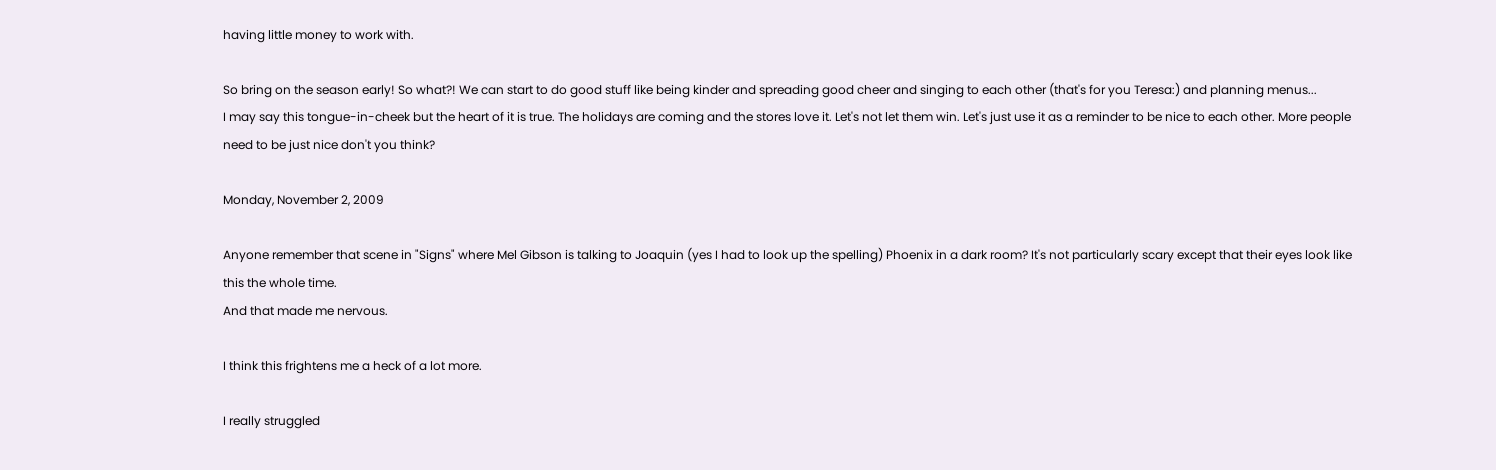having little money to work with.

So bring on the season early! So what?! We can start to do good stuff like being kinder and spreading good cheer and singing to each other (that's for you Teresa:) and planning menus...
I may say this tongue-in-cheek but the heart of it is true. The holidays are coming and the stores love it. Let's not let them win. Let's just use it as a reminder to be nice to each other. More people need to be just nice don't you think?

Monday, November 2, 2009

Anyone remember that scene in "Signs" where Mel Gibson is talking to Joaquin (yes I had to look up the spelling) Phoenix in a dark room? It's not particularly scary except that their eyes look like this the whole time.
And that made me nervous.

I think this frightens me a heck of a lot more.

I really struggled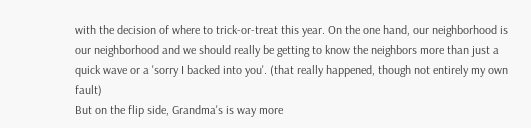with the decision of where to trick-or-treat this year. On the one hand, our neighborhood is our neighborhood and we should really be getting to know the neighbors more than just a quick wave or a 'sorry I backed into you'. (that really happened, though not entirely my own fault)
But on the flip side, Grandma's is way more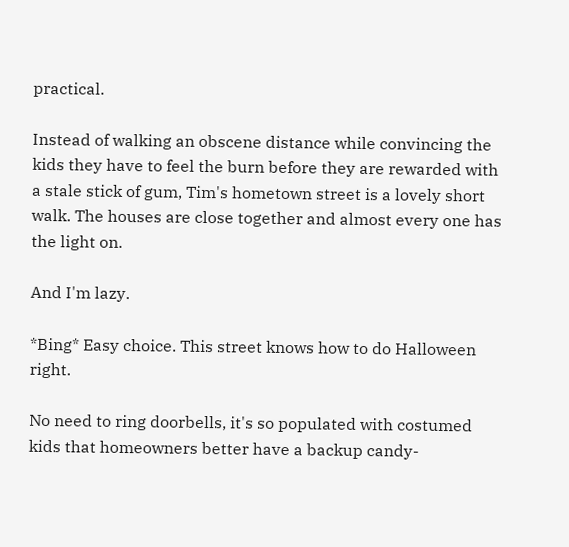practical.

Instead of walking an obscene distance while convincing the kids they have to feel the burn before they are rewarded with a stale stick of gum, Tim's hometown street is a lovely short walk. The houses are close together and almost every one has the light on.

And I'm lazy.

*Bing* Easy choice. This street knows how to do Halloween right.

No need to ring doorbells, it's so populated with costumed kids that homeowners better have a backup candy-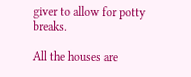giver to allow for potty breaks.

All the houses are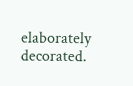elaborately decorated.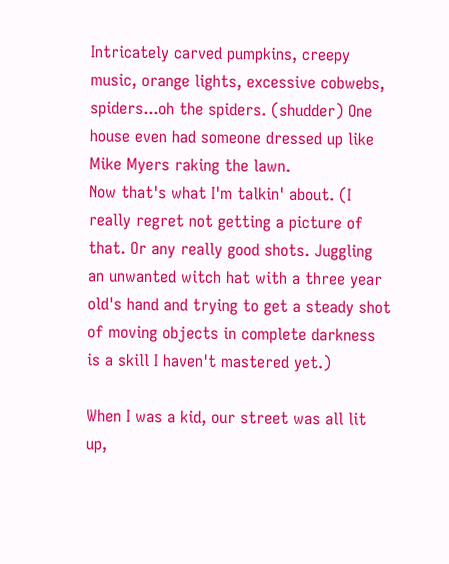Intricately carved pumpkins, creepy music, orange lights, excessive cobwebs, spiders...oh the spiders. (shudder) One house even had someone dressed up like Mike Myers raking the lawn.
Now that's what I'm talkin' about. (I really regret not getting a picture of that. Or any really good shots. Juggling an unwanted witch hat with a three year old's hand and trying to get a steady shot of moving objects in complete darkness is a skill I haven't mastered yet.)

When I was a kid, our street was all lit up,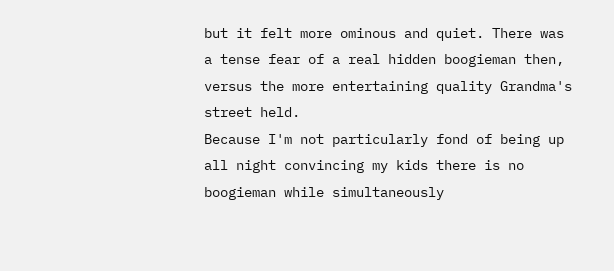but it felt more ominous and quiet. There was a tense fear of a real hidden boogieman then, versus the more entertaining quality Grandma's street held.
Because I'm not particularly fond of being up all night convincing my kids there is no boogieman while simultaneously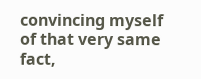convincing myself of that very same fact,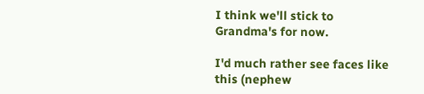I think we'll stick to Grandma's for now.

I'd much rather see faces like this (nephew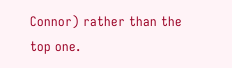Connor) rather than the top one.